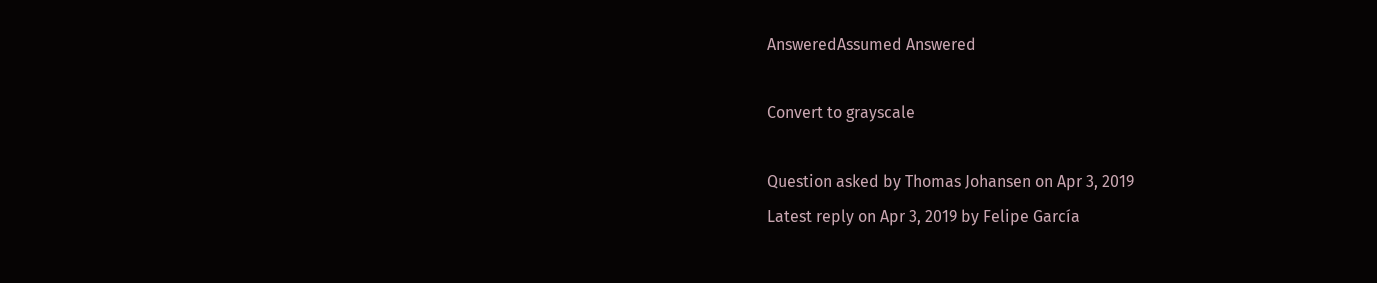AnsweredAssumed Answered

Convert to grayscale

Question asked by Thomas Johansen on Apr 3, 2019
Latest reply on Apr 3, 2019 by Felipe García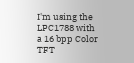I'm using the LPC1788 with a 16 bpp Color TFT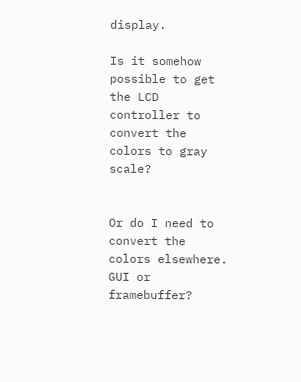display.

Is it somehow possible to get the LCD controller to convert the colors to gray scale?


Or do I need to convert the colors elsewhere. GUI or framebuffer?